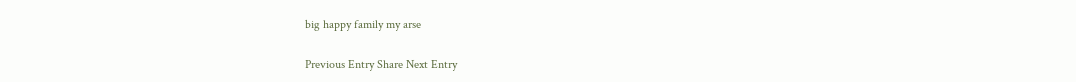big happy family my arse

Previous Entry Share Next Entry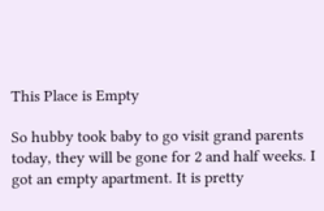This Place is Empty

So hubby took baby to go visit grand parents today, they will be gone for 2 and half weeks. I got an empty apartment. It is pretty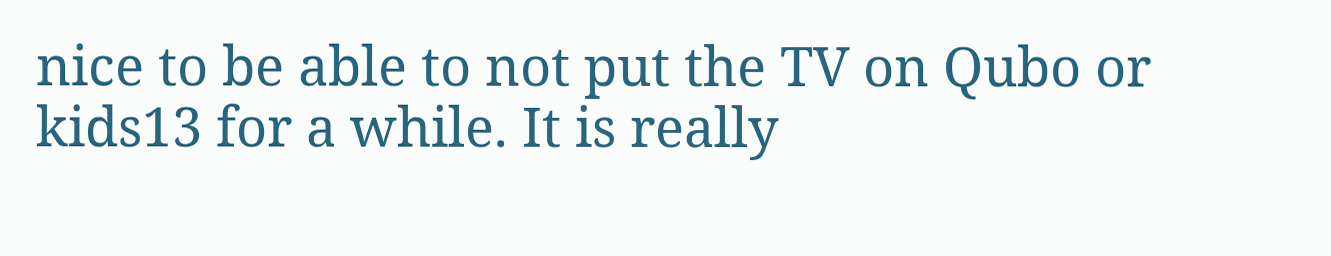nice to be able to not put the TV on Qubo or kids13 for a while. It is really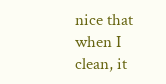nice that when I clean, it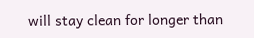will stay clean for longer than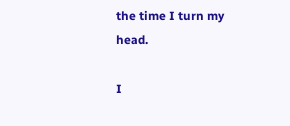the time I turn my head.

I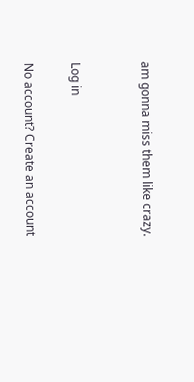am gonna miss them like crazy.


Log in

No account? Create an account